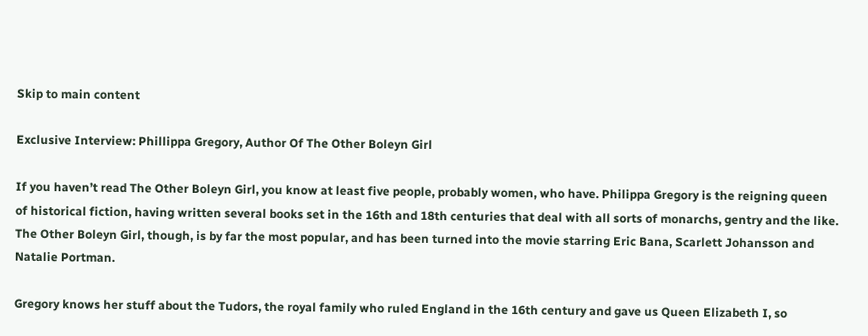Skip to main content

Exclusive Interview: Phillippa Gregory, Author Of The Other Boleyn Girl

If you haven’t read The Other Boleyn Girl, you know at least five people, probably women, who have. Philippa Gregory is the reigning queen of historical fiction, having written several books set in the 16th and 18th centuries that deal with all sorts of monarchs, gentry and the like. The Other Boleyn Girl, though, is by far the most popular, and has been turned into the movie starring Eric Bana, Scarlett Johansson and Natalie Portman.

Gregory knows her stuff about the Tudors, the royal family who ruled England in the 16th century and gave us Queen Elizabeth I, so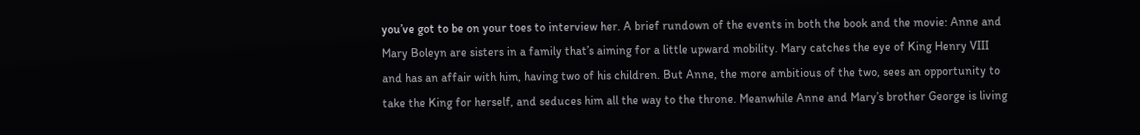you’ve got to be on your toes to interview her. A brief rundown of the events in both the book and the movie: Anne and Mary Boleyn are sisters in a family that’s aiming for a little upward mobility. Mary catches the eye of King Henry VIII and has an affair with him, having two of his children. But Anne, the more ambitious of the two, sees an opportunity to take the King for herself, and seduces him all the way to the throne. Meanwhile Anne and Mary’s brother George is living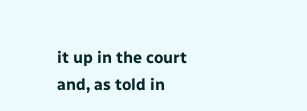it up in the court and, as told in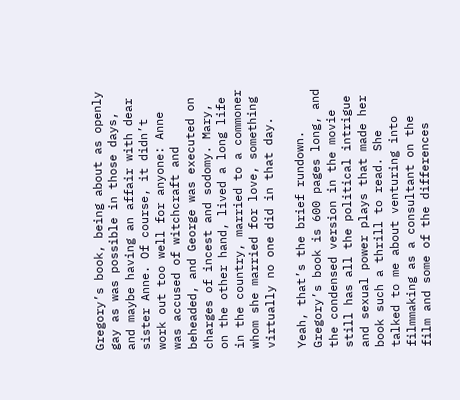Gregory’s book, being about as openly gay as was possible in those days, and maybe having an affair with dear sister Anne. Of course, it didn’t work out too well for anyone: Anne was accused of witchcraft and beheaded, and George was executed on charges of incest and sodomy. Mary, on the other hand, lived a long life in the country, married to a commoner whom she married for love, something virtually no one did in that day.

Yeah, that’s the brief rundown. Gregory’s book is 600 pages long, and the condensed version in the movie still has all the political intrigue and sexual power plays that made her book such a thrill to read. She talked to me about venturing into filmmaking as a consultant on the film and some of the differences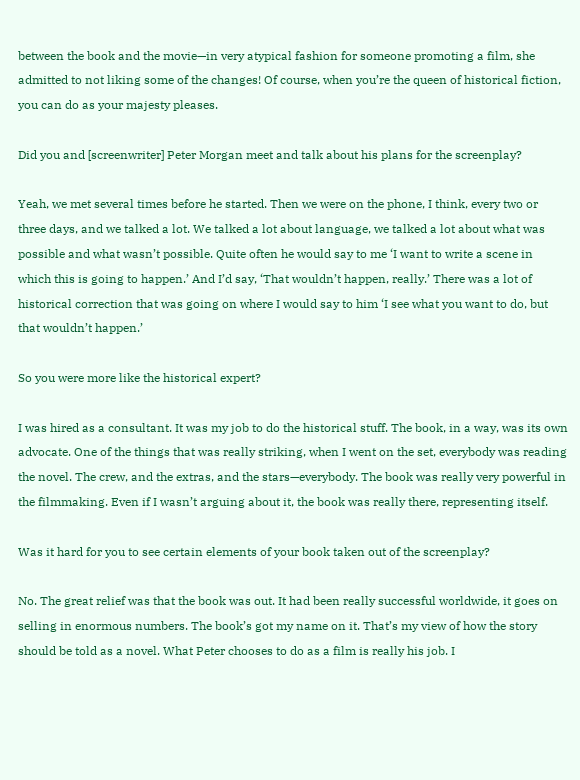between the book and the movie—in very atypical fashion for someone promoting a film, she admitted to not liking some of the changes! Of course, when you’re the queen of historical fiction, you can do as your majesty pleases.

Did you and [screenwriter] Peter Morgan meet and talk about his plans for the screenplay?

Yeah, we met several times before he started. Then we were on the phone, I think, every two or three days, and we talked a lot. We talked a lot about language, we talked a lot about what was possible and what wasn’t possible. Quite often he would say to me ‘I want to write a scene in which this is going to happen.’ And I’d say, ‘That wouldn’t happen, really.’ There was a lot of historical correction that was going on where I would say to him ‘I see what you want to do, but that wouldn’t happen.’

So you were more like the historical expert?

I was hired as a consultant. It was my job to do the historical stuff. The book, in a way, was its own advocate. One of the things that was really striking, when I went on the set, everybody was reading the novel. The crew, and the extras, and the stars—everybody. The book was really very powerful in the filmmaking. Even if I wasn’t arguing about it, the book was really there, representing itself.

Was it hard for you to see certain elements of your book taken out of the screenplay?

No. The great relief was that the book was out. It had been really successful worldwide, it goes on selling in enormous numbers. The book’s got my name on it. That’s my view of how the story should be told as a novel. What Peter chooses to do as a film is really his job. I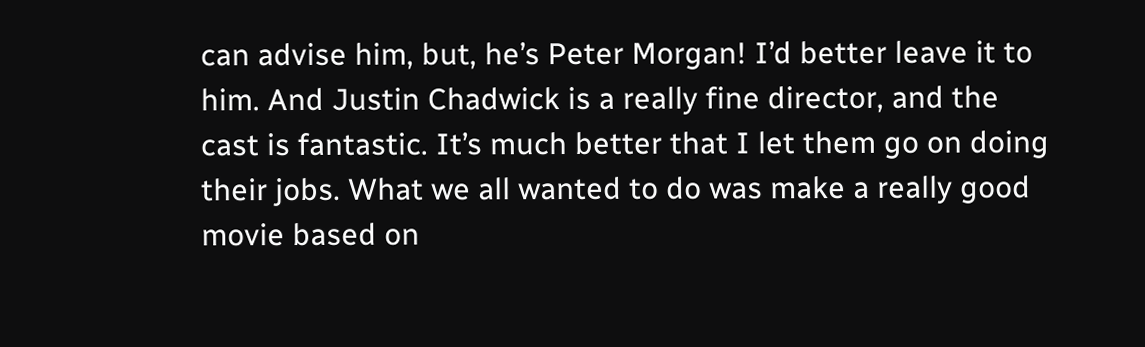can advise him, but, he’s Peter Morgan! I’d better leave it to him. And Justin Chadwick is a really fine director, and the cast is fantastic. It’s much better that I let them go on doing their jobs. What we all wanted to do was make a really good movie based on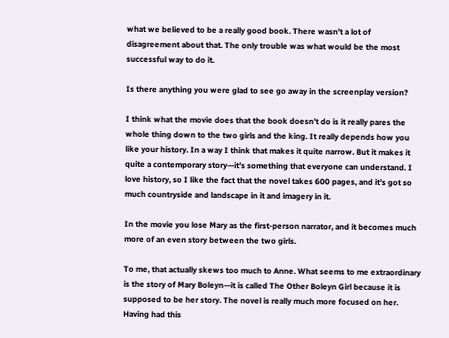what we believed to be a really good book. There wasn’t a lot of disagreement about that. The only trouble was what would be the most successful way to do it.

Is there anything you were glad to see go away in the screenplay version?

I think what the movie does that the book doesn’t do is it really pares the whole thing down to the two girls and the king. It really depends how you like your history. In a way I think that makes it quite narrow. But it makes it quite a contemporary story—it’s something that everyone can understand. I love history, so I like the fact that the novel takes 600 pages, and it’s got so much countryside and landscape in it and imagery in it.

In the movie you lose Mary as the first-person narrator, and it becomes much more of an even story between the two girls.

To me, that actually skews too much to Anne. What seems to me extraordinary is the story of Mary Boleyn—it is called The Other Boleyn Girl because it is supposed to be her story. The novel is really much more focused on her. Having had this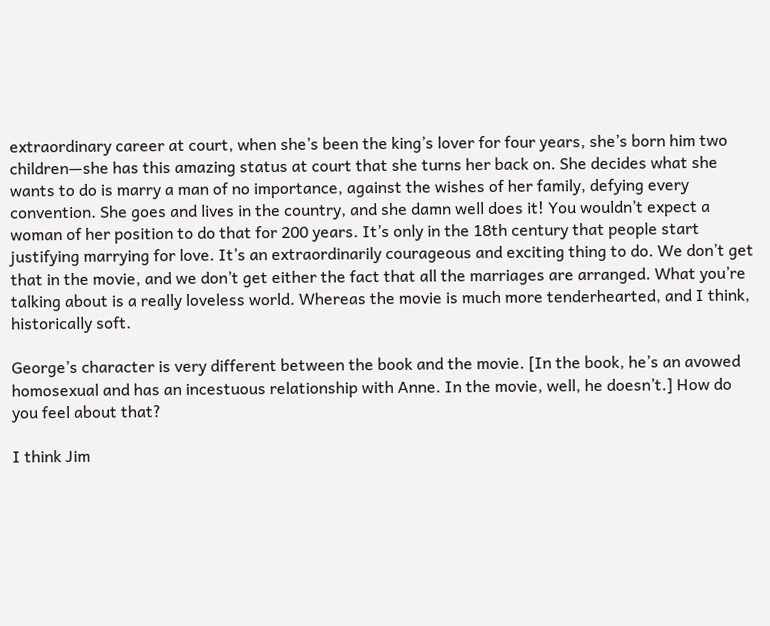extraordinary career at court, when she’s been the king’s lover for four years, she’s born him two children—she has this amazing status at court that she turns her back on. She decides what she wants to do is marry a man of no importance, against the wishes of her family, defying every convention. She goes and lives in the country, and she damn well does it! You wouldn’t expect a woman of her position to do that for 200 years. It’s only in the 18th century that people start justifying marrying for love. It’s an extraordinarily courageous and exciting thing to do. We don’t get that in the movie, and we don’t get either the fact that all the marriages are arranged. What you’re talking about is a really loveless world. Whereas the movie is much more tenderhearted, and I think, historically soft.

George’s character is very different between the book and the movie. [In the book, he’s an avowed homosexual and has an incestuous relationship with Anne. In the movie, well, he doesn’t.] How do you feel about that?

I think Jim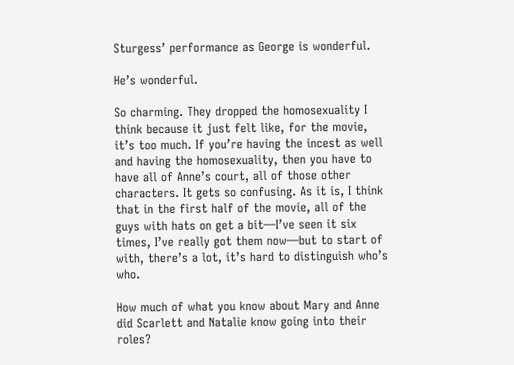Sturgess’ performance as George is wonderful.

He’s wonderful.

So charming. They dropped the homosexuality I think because it just felt like, for the movie, it’s too much. If you’re having the incest as well and having the homosexuality, then you have to have all of Anne’s court, all of those other characters. It gets so confusing. As it is, I think that in the first half of the movie, all of the guys with hats on get a bit—I’ve seen it six times, I’ve really got them now—but to start of with, there’s a lot, it’s hard to distinguish who’s who.

How much of what you know about Mary and Anne did Scarlett and Natalie know going into their roles?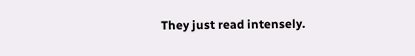They just read intensely.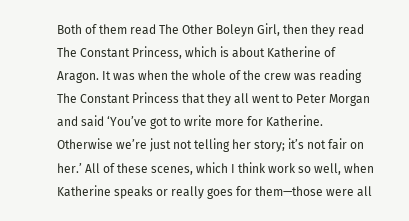Both of them read The Other Boleyn Girl, then they read The Constant Princess, which is about Katherine of Aragon. It was when the whole of the crew was reading The Constant Princess that they all went to Peter Morgan and said ‘You’ve got to write more for Katherine. Otherwise we’re just not telling her story; it’s not fair on her.’ All of these scenes, which I think work so well, when Katherine speaks or really goes for them—those were all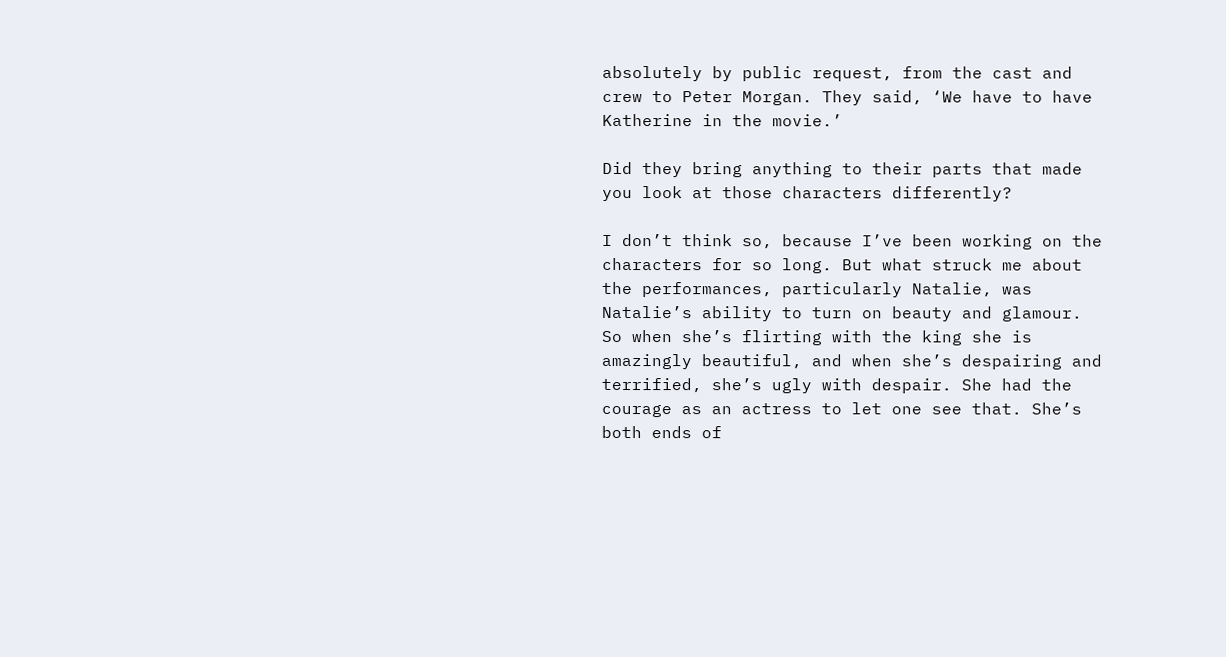absolutely by public request, from the cast and crew to Peter Morgan. They said, ‘We have to have Katherine in the movie.’

Did they bring anything to their parts that made you look at those characters differently?

I don’t think so, because I’ve been working on the characters for so long. But what struck me about the performances, particularly Natalie, was Natalie’s ability to turn on beauty and glamour. So when she’s flirting with the king she is amazingly beautiful, and when she’s despairing and terrified, she’s ugly with despair. She had the courage as an actress to let one see that. She’s both ends of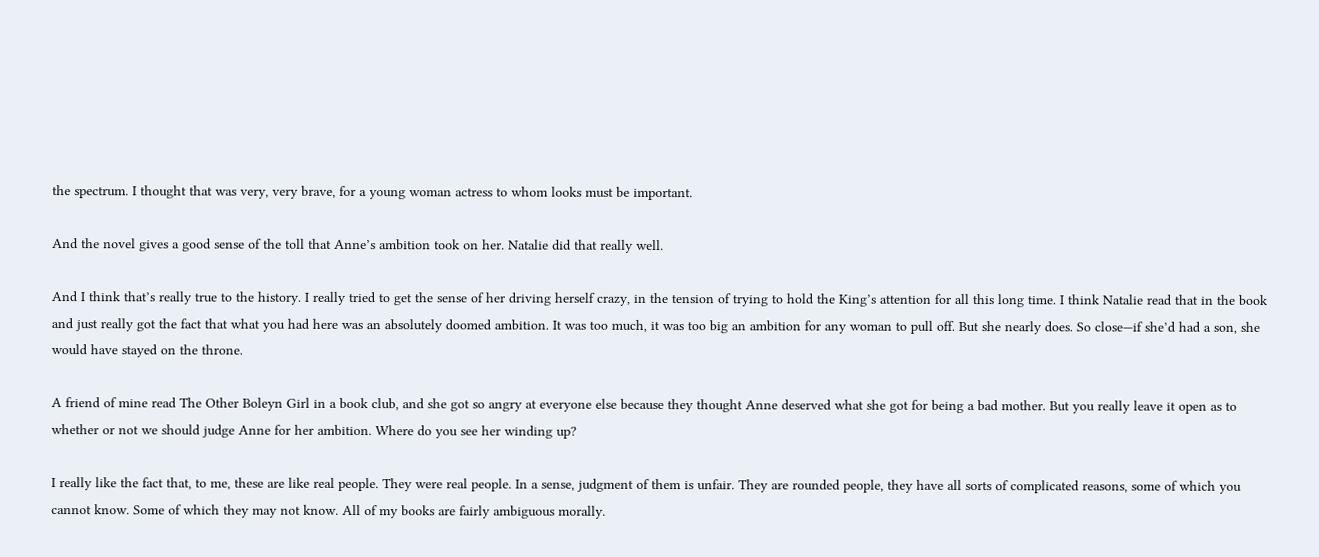the spectrum. I thought that was very, very brave, for a young woman actress to whom looks must be important.

And the novel gives a good sense of the toll that Anne’s ambition took on her. Natalie did that really well.

And I think that’s really true to the history. I really tried to get the sense of her driving herself crazy, in the tension of trying to hold the King’s attention for all this long time. I think Natalie read that in the book and just really got the fact that what you had here was an absolutely doomed ambition. It was too much, it was too big an ambition for any woman to pull off. But she nearly does. So close—if she’d had a son, she would have stayed on the throne.

A friend of mine read The Other Boleyn Girl in a book club, and she got so angry at everyone else because they thought Anne deserved what she got for being a bad mother. But you really leave it open as to whether or not we should judge Anne for her ambition. Where do you see her winding up?

I really like the fact that, to me, these are like real people. They were real people. In a sense, judgment of them is unfair. They are rounded people, they have all sorts of complicated reasons, some of which you cannot know. Some of which they may not know. All of my books are fairly ambiguous morally.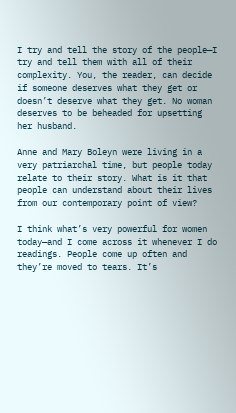I try and tell the story of the people—I try and tell them with all of their complexity. You, the reader, can decide if someone deserves what they get or doesn’t deserve what they get. No woman deserves to be beheaded for upsetting her husband.

Anne and Mary Boleyn were living in a very patriarchal time, but people today relate to their story. What is it that people can understand about their lives from our contemporary point of view?

I think what’s very powerful for women today—and I come across it whenever I do readings. People come up often and they’re moved to tears. It’s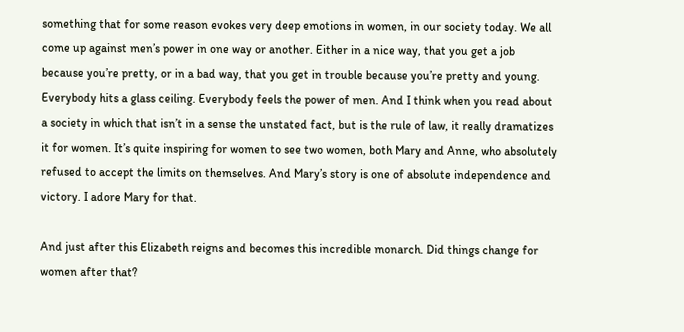something that for some reason evokes very deep emotions in women, in our society today. We all come up against men’s power in one way or another. Either in a nice way, that you get a job because you’re pretty, or in a bad way, that you get in trouble because you’re pretty and young. Everybody hits a glass ceiling. Everybody feels the power of men. And I think when you read about a society in which that isn’t in a sense the unstated fact, but is the rule of law, it really dramatizes it for women. It’s quite inspiring for women to see two women, both Mary and Anne, who absolutely refused to accept the limits on themselves. And Mary’s story is one of absolute independence and victory. I adore Mary for that.

And just after this Elizabeth reigns and becomes this incredible monarch. Did things change for women after that?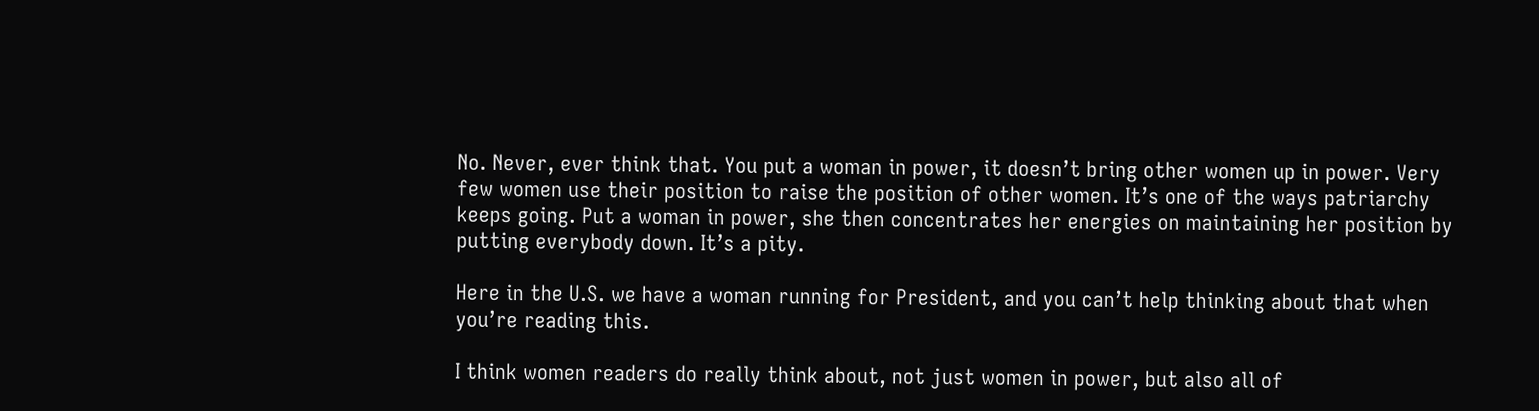No. Never, ever think that. You put a woman in power, it doesn’t bring other women up in power. Very few women use their position to raise the position of other women. It’s one of the ways patriarchy keeps going. Put a woman in power, she then concentrates her energies on maintaining her position by putting everybody down. It’s a pity.

Here in the U.S. we have a woman running for President, and you can’t help thinking about that when you’re reading this.

I think women readers do really think about, not just women in power, but also all of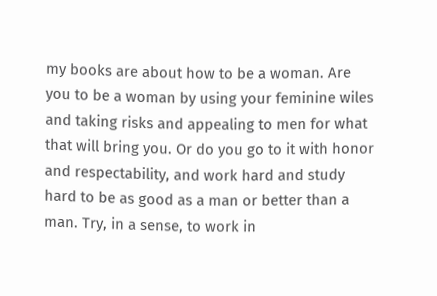my books are about how to be a woman. Are you to be a woman by using your feminine wiles and taking risks and appealing to men for what that will bring you. Or do you go to it with honor and respectability, and work hard and study hard to be as good as a man or better than a man. Try, in a sense, to work in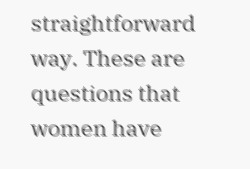straightforward way. These are questions that women have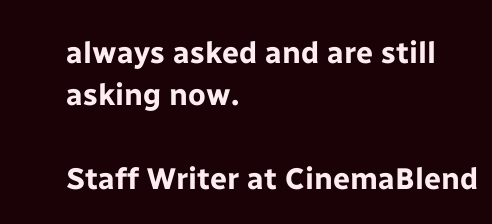always asked and are still asking now.

Staff Writer at CinemaBlend